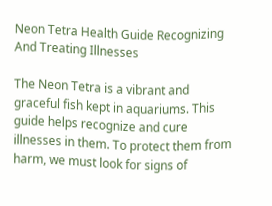Neon Tetra Health Guide Recognizing And Treating Illnesses

The Neon Tetra is a vibrant and graceful fish kept in aquariums. This guide helps recognize and cure illnesses in them. To protect them from harm, we must look for signs of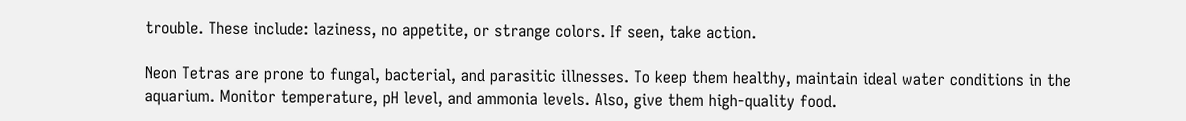trouble. These include: laziness, no appetite, or strange colors. If seen, take action.

Neon Tetras are prone to fungal, bacterial, and parasitic illnesses. To keep them healthy, maintain ideal water conditions in the aquarium. Monitor temperature, pH level, and ammonia levels. Also, give them high-quality food.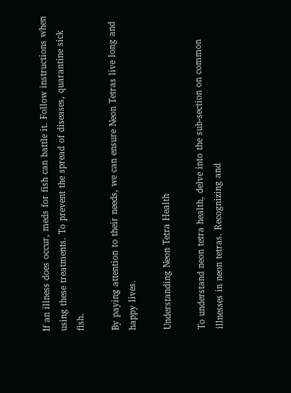If an illness does occur, meds for fish can battle it. Follow instructions when using these treatments. To prevent the spread of diseases, quarantine sick fish.

By paying attention to their needs, we can ensure Neon Tetras live long and happy lives.

Understanding Neon Tetra Health

To understand neon tetra health, delve into the sub-section on common illnesses in neon tetras. Recognizing and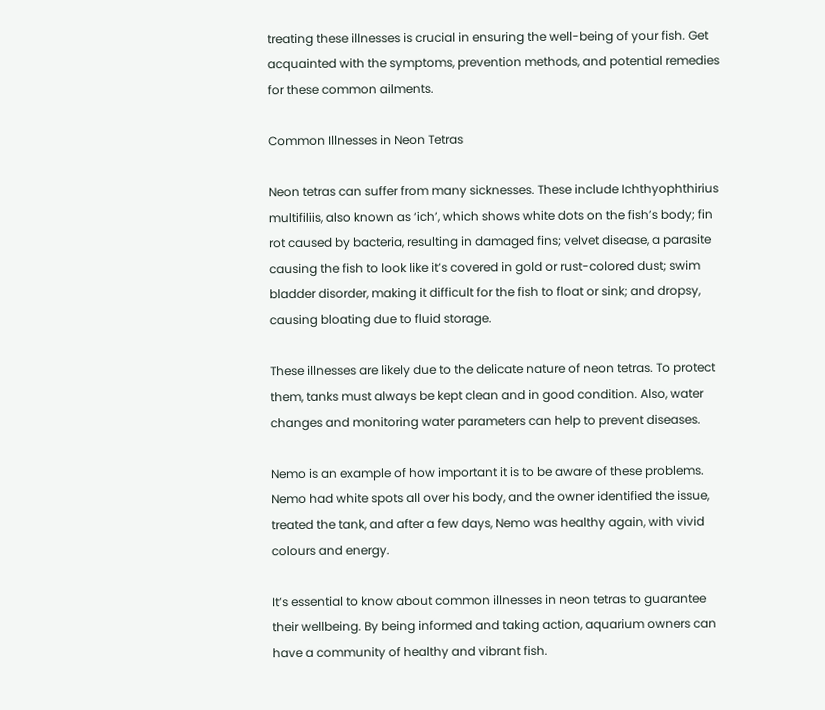treating these illnesses is crucial in ensuring the well-being of your fish. Get acquainted with the symptoms, prevention methods, and potential remedies for these common ailments.

Common Illnesses in Neon Tetras

Neon tetras can suffer from many sicknesses. These include Ichthyophthirius multifiliis, also known as ‘ich’, which shows white dots on the fish’s body; fin rot caused by bacteria, resulting in damaged fins; velvet disease, a parasite causing the fish to look like it’s covered in gold or rust-colored dust; swim bladder disorder, making it difficult for the fish to float or sink; and dropsy, causing bloating due to fluid storage.

These illnesses are likely due to the delicate nature of neon tetras. To protect them, tanks must always be kept clean and in good condition. Also, water changes and monitoring water parameters can help to prevent diseases.

Nemo is an example of how important it is to be aware of these problems. Nemo had white spots all over his body, and the owner identified the issue, treated the tank, and after a few days, Nemo was healthy again, with vivid colours and energy.

It’s essential to know about common illnesses in neon tetras to guarantee their wellbeing. By being informed and taking action, aquarium owners can have a community of healthy and vibrant fish.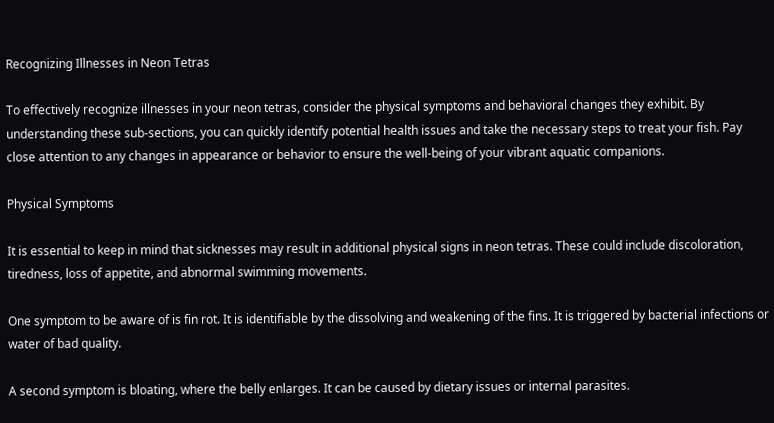Recognizing Illnesses in Neon Tetras

To effectively recognize illnesses in your neon tetras, consider the physical symptoms and behavioral changes they exhibit. By understanding these sub-sections, you can quickly identify potential health issues and take the necessary steps to treat your fish. Pay close attention to any changes in appearance or behavior to ensure the well-being of your vibrant aquatic companions.

Physical Symptoms

It is essential to keep in mind that sicknesses may result in additional physical signs in neon tetras. These could include discoloration, tiredness, loss of appetite, and abnormal swimming movements.

One symptom to be aware of is fin rot. It is identifiable by the dissolving and weakening of the fins. It is triggered by bacterial infections or water of bad quality.

A second symptom is bloating, where the belly enlarges. It can be caused by dietary issues or internal parasites.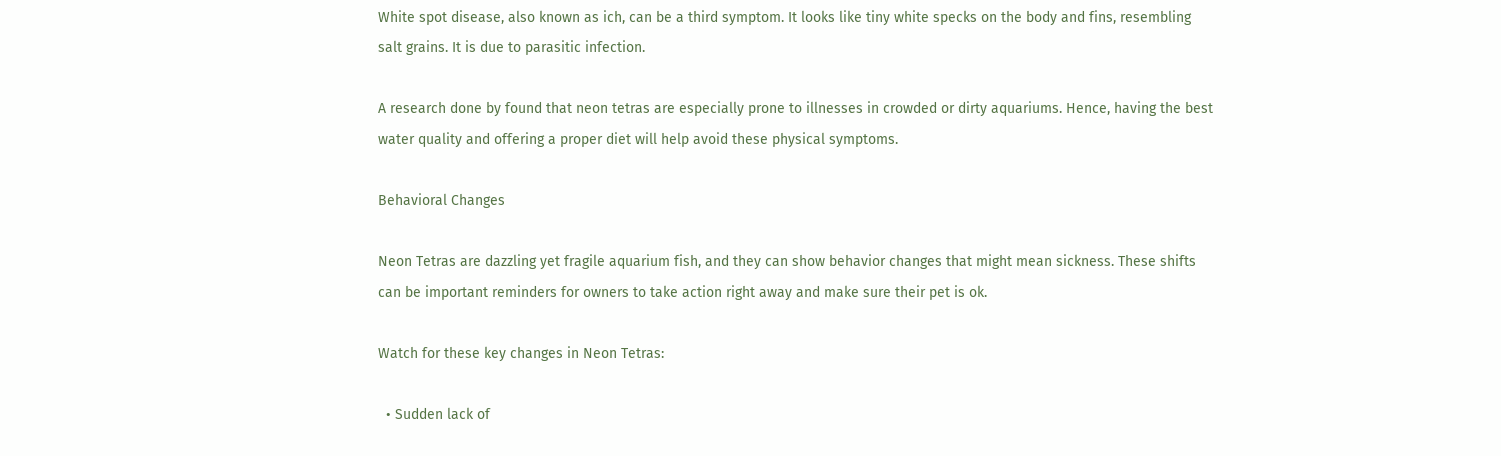White spot disease, also known as ich, can be a third symptom. It looks like tiny white specks on the body and fins, resembling salt grains. It is due to parasitic infection.

A research done by found that neon tetras are especially prone to illnesses in crowded or dirty aquariums. Hence, having the best water quality and offering a proper diet will help avoid these physical symptoms.

Behavioral Changes

Neon Tetras are dazzling yet fragile aquarium fish, and they can show behavior changes that might mean sickness. These shifts can be important reminders for owners to take action right away and make sure their pet is ok.

Watch for these key changes in Neon Tetras:

  • Sudden lack of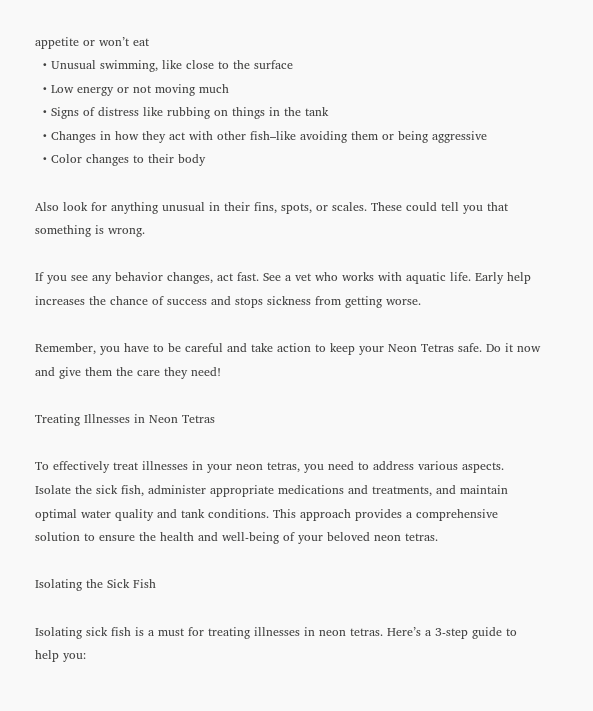appetite or won’t eat
  • Unusual swimming, like close to the surface
  • Low energy or not moving much
  • Signs of distress like rubbing on things in the tank
  • Changes in how they act with other fish–like avoiding them or being aggressive
  • Color changes to their body

Also look for anything unusual in their fins, spots, or scales. These could tell you that something is wrong.

If you see any behavior changes, act fast. See a vet who works with aquatic life. Early help increases the chance of success and stops sickness from getting worse.

Remember, you have to be careful and take action to keep your Neon Tetras safe. Do it now and give them the care they need!

Treating Illnesses in Neon Tetras

To effectively treat illnesses in your neon tetras, you need to address various aspects. Isolate the sick fish, administer appropriate medications and treatments, and maintain optimal water quality and tank conditions. This approach provides a comprehensive solution to ensure the health and well-being of your beloved neon tetras.

Isolating the Sick Fish

Isolating sick fish is a must for treating illnesses in neon tetras. Here’s a 3-step guide to help you: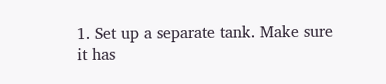1. Set up a separate tank. Make sure it has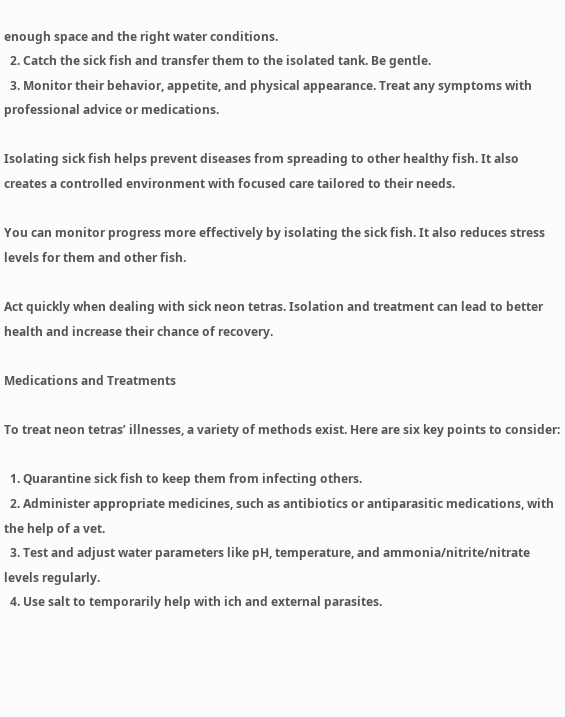enough space and the right water conditions.
  2. Catch the sick fish and transfer them to the isolated tank. Be gentle.
  3. Monitor their behavior, appetite, and physical appearance. Treat any symptoms with professional advice or medications.

Isolating sick fish helps prevent diseases from spreading to other healthy fish. It also creates a controlled environment with focused care tailored to their needs.

You can monitor progress more effectively by isolating the sick fish. It also reduces stress levels for them and other fish.

Act quickly when dealing with sick neon tetras. Isolation and treatment can lead to better health and increase their chance of recovery.

Medications and Treatments

To treat neon tetras’ illnesses, a variety of methods exist. Here are six key points to consider:

  1. Quarantine sick fish to keep them from infecting others.
  2. Administer appropriate medicines, such as antibiotics or antiparasitic medications, with the help of a vet.
  3. Test and adjust water parameters like pH, temperature, and ammonia/nitrite/nitrate levels regularly.
  4. Use salt to temporarily help with ich and external parasites.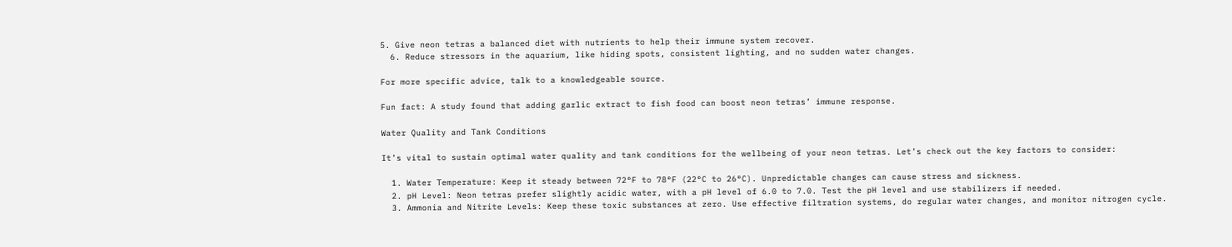5. Give neon tetras a balanced diet with nutrients to help their immune system recover.
  6. Reduce stressors in the aquarium, like hiding spots, consistent lighting, and no sudden water changes.

For more specific advice, talk to a knowledgeable source.

Fun fact: A study found that adding garlic extract to fish food can boost neon tetras’ immune response.

Water Quality and Tank Conditions

It’s vital to sustain optimal water quality and tank conditions for the wellbeing of your neon tetras. Let’s check out the key factors to consider:

  1. Water Temperature: Keep it steady between 72°F to 78°F (22°C to 26°C). Unpredictable changes can cause stress and sickness.
  2. pH Level: Neon tetras prefer slightly acidic water, with a pH level of 6.0 to 7.0. Test the pH level and use stabilizers if needed.
  3. Ammonia and Nitrite Levels: Keep these toxic substances at zero. Use effective filtration systems, do regular water changes, and monitor nitrogen cycle.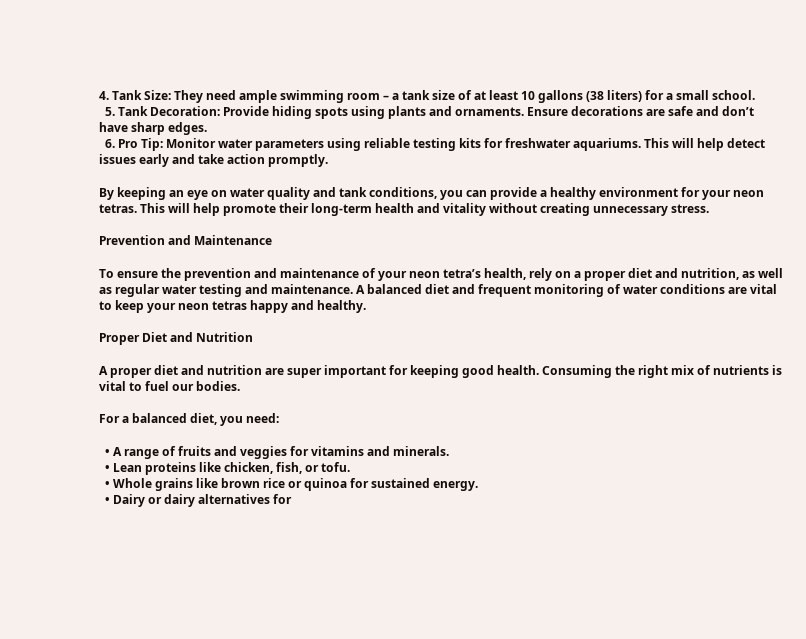4. Tank Size: They need ample swimming room – a tank size of at least 10 gallons (38 liters) for a small school.
  5. Tank Decoration: Provide hiding spots using plants and ornaments. Ensure decorations are safe and don’t have sharp edges.
  6. Pro Tip: Monitor water parameters using reliable testing kits for freshwater aquariums. This will help detect issues early and take action promptly.

By keeping an eye on water quality and tank conditions, you can provide a healthy environment for your neon tetras. This will help promote their long-term health and vitality without creating unnecessary stress.

Prevention and Maintenance

To ensure the prevention and maintenance of your neon tetra’s health, rely on a proper diet and nutrition, as well as regular water testing and maintenance. A balanced diet and frequent monitoring of water conditions are vital to keep your neon tetras happy and healthy.

Proper Diet and Nutrition

A proper diet and nutrition are super important for keeping good health. Consuming the right mix of nutrients is vital to fuel our bodies.

For a balanced diet, you need:

  • A range of fruits and veggies for vitamins and minerals.
  • Lean proteins like chicken, fish, or tofu.
  • Whole grains like brown rice or quinoa for sustained energy.
  • Dairy or dairy alternatives for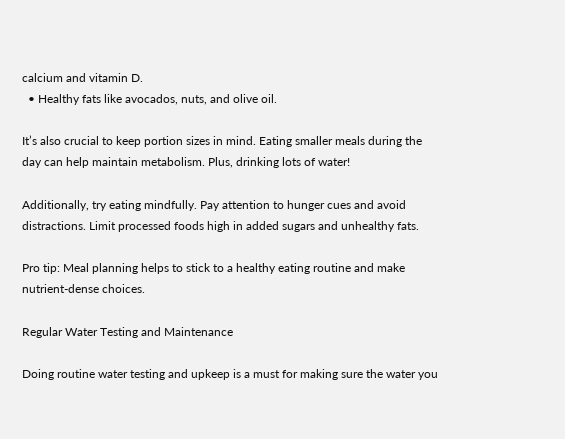calcium and vitamin D.
  • Healthy fats like avocados, nuts, and olive oil.

It’s also crucial to keep portion sizes in mind. Eating smaller meals during the day can help maintain metabolism. Plus, drinking lots of water!

Additionally, try eating mindfully. Pay attention to hunger cues and avoid distractions. Limit processed foods high in added sugars and unhealthy fats.

Pro tip: Meal planning helps to stick to a healthy eating routine and make nutrient-dense choices.

Regular Water Testing and Maintenance

Doing routine water testing and upkeep is a must for making sure the water you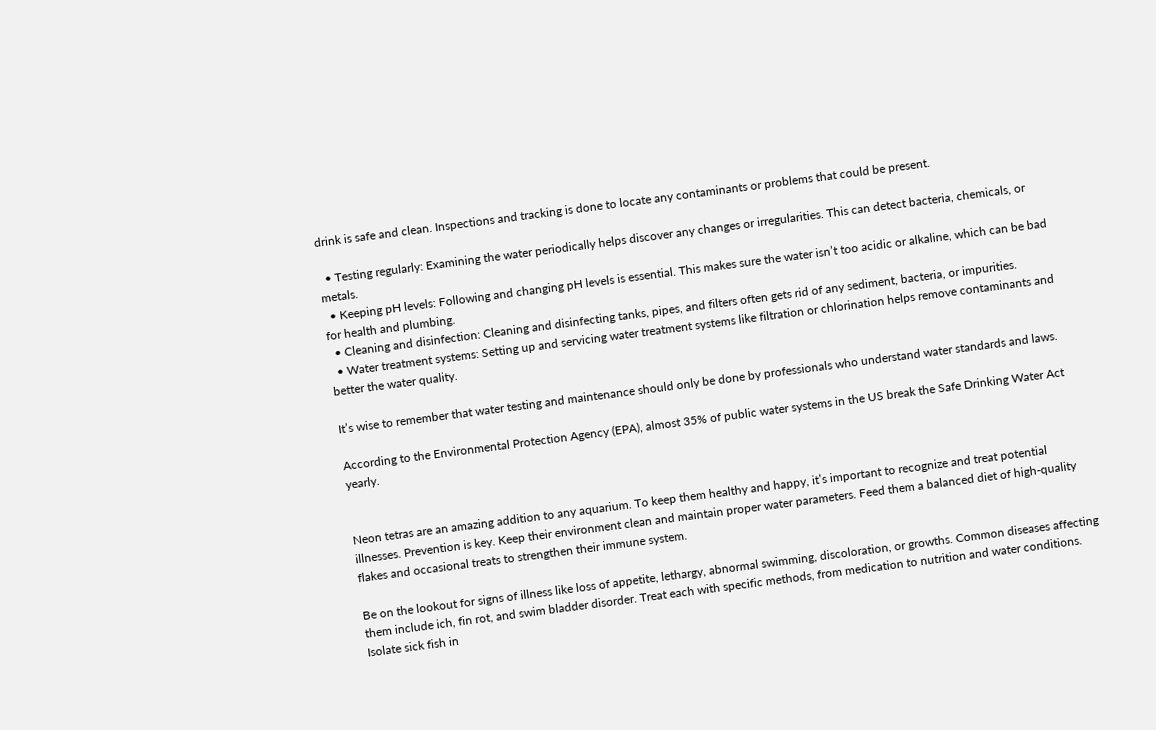drink is safe and clean. Inspections and tracking is done to locate any contaminants or problems that could be present.

  • Testing regularly: Examining the water periodically helps discover any changes or irregularities. This can detect bacteria, chemicals, or metals.
  • Keeping pH levels: Following and changing pH levels is essential. This makes sure the water isn’t too acidic or alkaline, which can be bad for health and plumbing.
  • Cleaning and disinfection: Cleaning and disinfecting tanks, pipes, and filters often gets rid of any sediment, bacteria, or impurities.
  • Water treatment systems: Setting up and servicing water treatment systems like filtration or chlorination helps remove contaminants and better the water quality.

It’s wise to remember that water testing and maintenance should only be done by professionals who understand water standards and laws.

According to the Environmental Protection Agency (EPA), almost 35% of public water systems in the US break the Safe Drinking Water Act yearly.


Neon tetras are an amazing addition to any aquarium. To keep them healthy and happy, it’s important to recognize and treat potential illnesses. Prevention is key. Keep their environment clean and maintain proper water parameters. Feed them a balanced diet of high-quality flakes and occasional treats to strengthen their immune system.

Be on the lookout for signs of illness like loss of appetite, lethargy, abnormal swimming, discoloration, or growths. Common diseases affecting them include ich, fin rot, and swim bladder disorder. Treat each with specific methods, from medication to nutrition and water conditions. Isolate sick fish in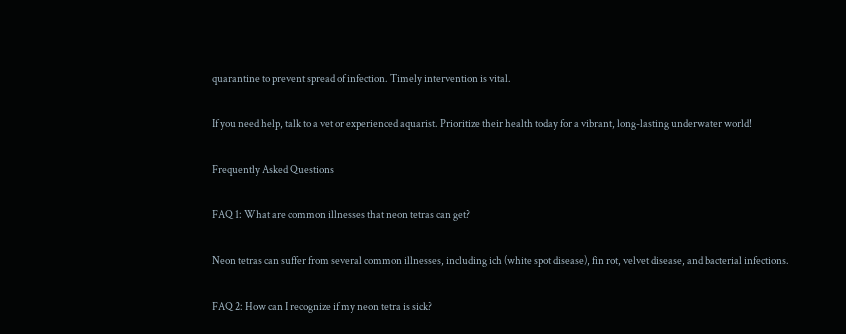quarantine to prevent spread of infection. Timely intervention is vital.

If you need help, talk to a vet or experienced aquarist. Prioritize their health today for a vibrant, long-lasting underwater world!

Frequently Asked Questions

FAQ 1: What are common illnesses that neon tetras can get?

Neon tetras can suffer from several common illnesses, including ich (white spot disease), fin rot, velvet disease, and bacterial infections.

FAQ 2: How can I recognize if my neon tetra is sick?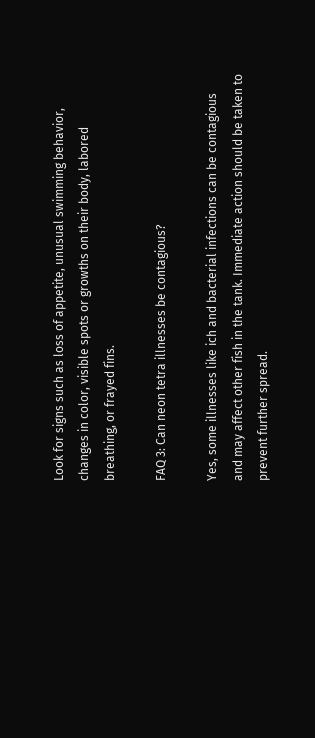Look for signs such as loss of appetite, unusual swimming behavior, changes in color, visible spots or growths on their body, labored breathing, or frayed fins.

FAQ 3: Can neon tetra illnesses be contagious?

Yes, some illnesses like ich and bacterial infections can be contagious and may affect other fish in the tank. Immediate action should be taken to prevent further spread.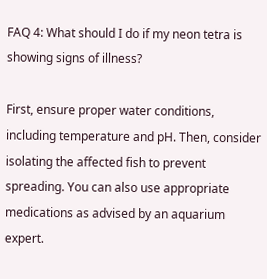FAQ 4: What should I do if my neon tetra is showing signs of illness?

First, ensure proper water conditions, including temperature and pH. Then, consider isolating the affected fish to prevent spreading. You can also use appropriate medications as advised by an aquarium expert.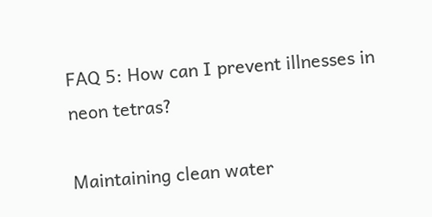FAQ 5: How can I prevent illnesses in neon tetras?

Maintaining clean water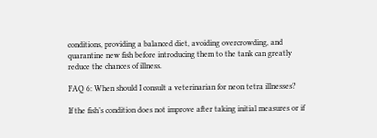conditions, providing a balanced diet, avoiding overcrowding, and quarantine new fish before introducing them to the tank can greatly reduce the chances of illness.

FAQ 6: When should I consult a veterinarian for neon tetra illnesses?

If the fish’s condition does not improve after taking initial measures or if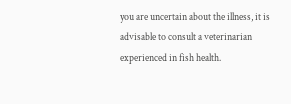you are uncertain about the illness, it is advisable to consult a veterinarian experienced in fish health.